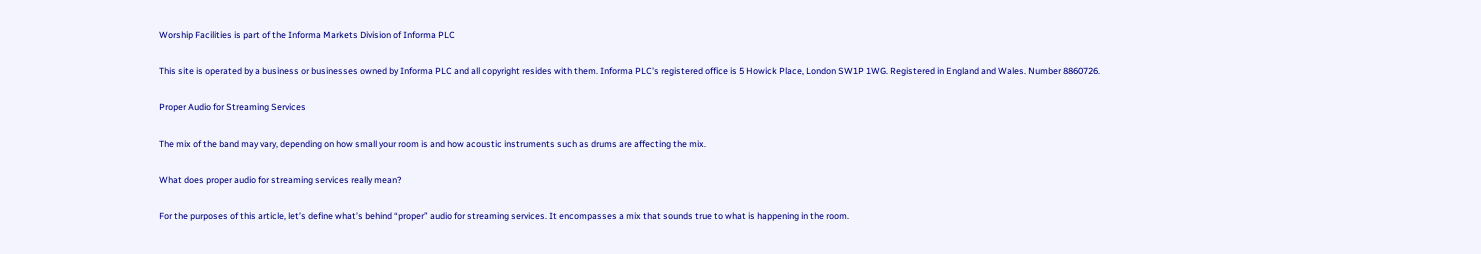Worship Facilities is part of the Informa Markets Division of Informa PLC

This site is operated by a business or businesses owned by Informa PLC and all copyright resides with them. Informa PLC's registered office is 5 Howick Place, London SW1P 1WG. Registered in England and Wales. Number 8860726.

Proper Audio for Streaming Services

The mix of the band may vary, depending on how small your room is and how acoustic instruments such as drums are affecting the mix.

What does proper audio for streaming services really mean?

For the purposes of this article, let’s define what’s behind “proper” audio for streaming services. It encompasses a mix that sounds true to what is happening in the room.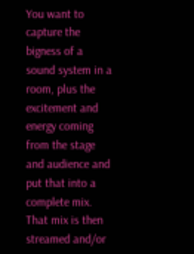You want to capture the bigness of a sound system in a room, plus the excitement and energy coming from the stage and audience and put that into a complete mix. That mix is then streamed and/or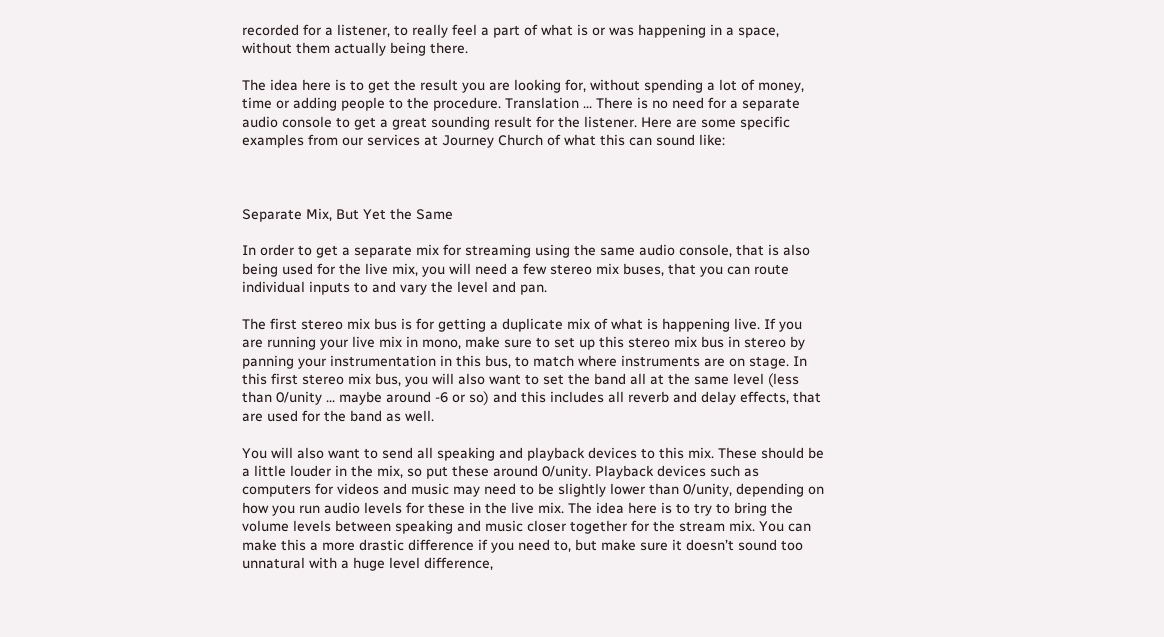recorded for a listener, to really feel a part of what is or was happening in a space, without them actually being there.

The idea here is to get the result you are looking for, without spending a lot of money, time or adding people to the procedure. Translation ... There is no need for a separate audio console to get a great sounding result for the listener. Here are some specific examples from our services at Journey Church of what this can sound like:



Separate Mix, But Yet the Same

In order to get a separate mix for streaming using the same audio console, that is also being used for the live mix, you will need a few stereo mix buses, that you can route individual inputs to and vary the level and pan.

The first stereo mix bus is for getting a duplicate mix of what is happening live. If you are running your live mix in mono, make sure to set up this stereo mix bus in stereo by panning your instrumentation in this bus, to match where instruments are on stage. In this first stereo mix bus, you will also want to set the band all at the same level (less than 0/unity ... maybe around -6 or so) and this includes all reverb and delay effects, that are used for the band as well.

You will also want to send all speaking and playback devices to this mix. These should be a little louder in the mix, so put these around 0/unity. Playback devices such as computers for videos and music may need to be slightly lower than 0/unity, depending on how you run audio levels for these in the live mix. The idea here is to try to bring the volume levels between speaking and music closer together for the stream mix. You can make this a more drastic difference if you need to, but make sure it doesn’t sound too unnatural with a huge level difference,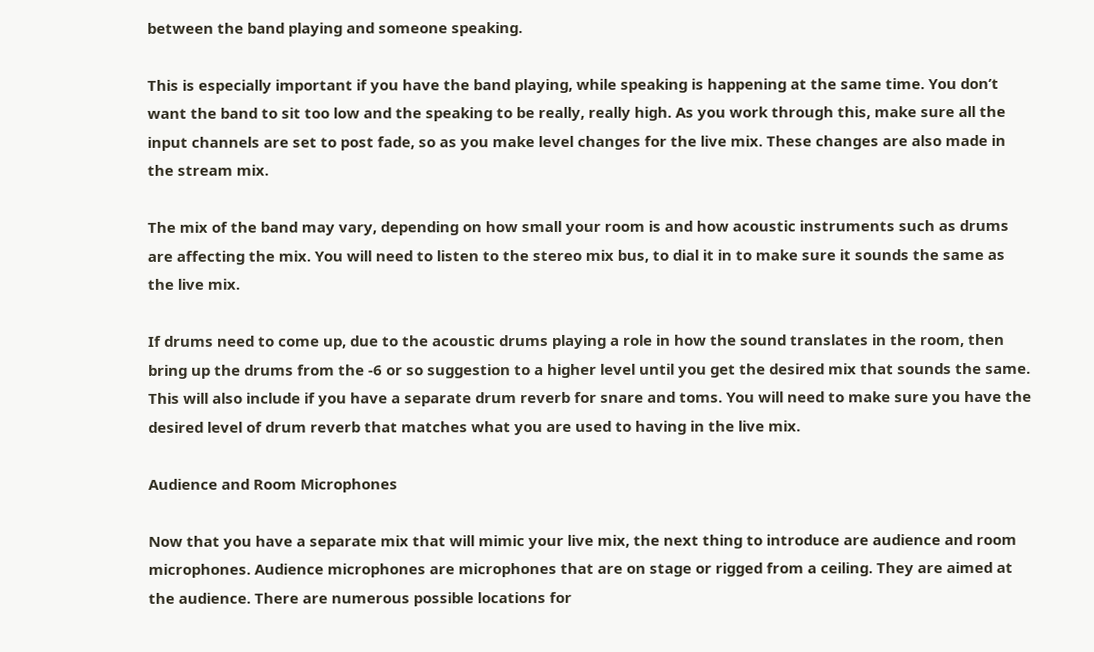between the band playing and someone speaking.

This is especially important if you have the band playing, while speaking is happening at the same time. You don’t want the band to sit too low and the speaking to be really, really high. As you work through this, make sure all the input channels are set to post fade, so as you make level changes for the live mix. These changes are also made in the stream mix.

The mix of the band may vary, depending on how small your room is and how acoustic instruments such as drums are affecting the mix. You will need to listen to the stereo mix bus, to dial it in to make sure it sounds the same as the live mix.

If drums need to come up, due to the acoustic drums playing a role in how the sound translates in the room, then bring up the drums from the -6 or so suggestion to a higher level until you get the desired mix that sounds the same. This will also include if you have a separate drum reverb for snare and toms. You will need to make sure you have the desired level of drum reverb that matches what you are used to having in the live mix.

Audience and Room Microphones

Now that you have a separate mix that will mimic your live mix, the next thing to introduce are audience and room microphones. Audience microphones are microphones that are on stage or rigged from a ceiling. They are aimed at the audience. There are numerous possible locations for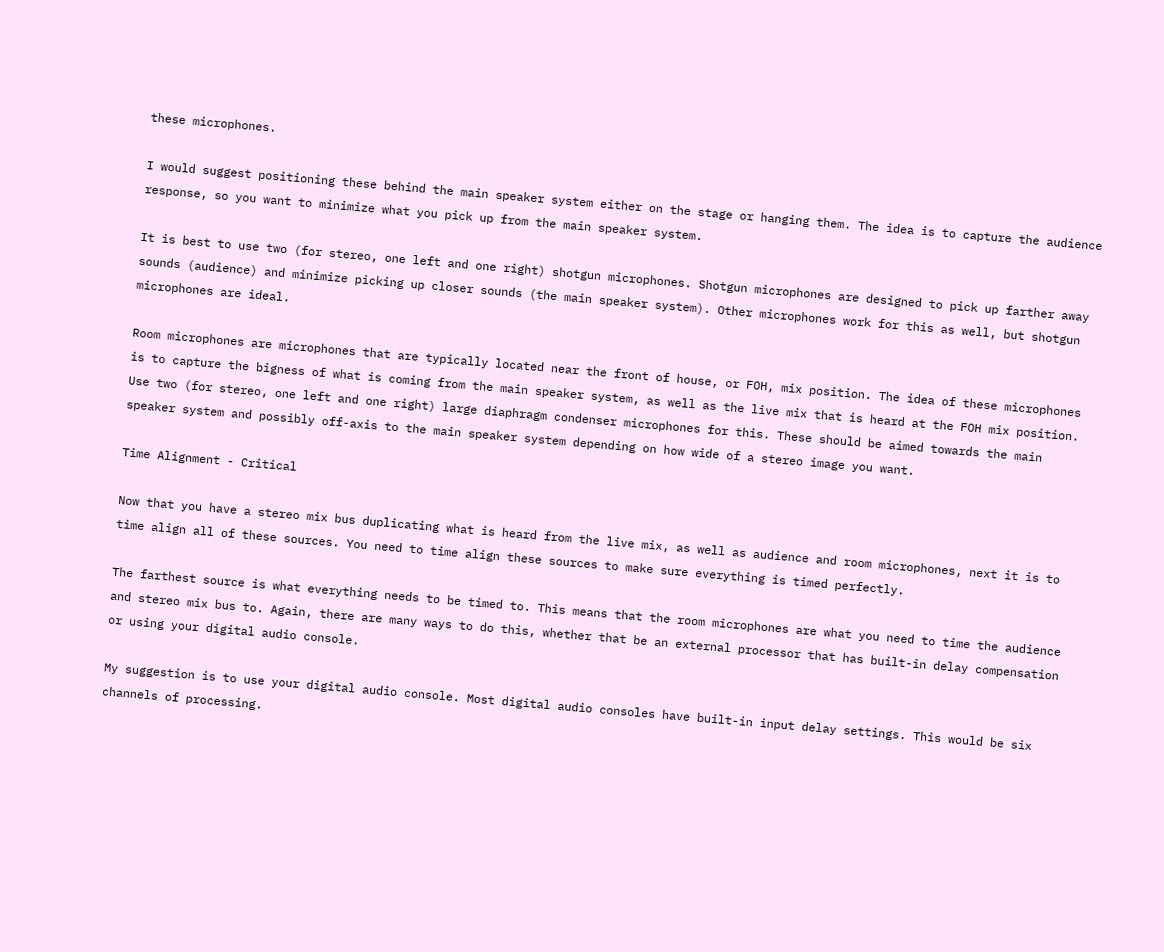these microphones.

I would suggest positioning these behind the main speaker system either on the stage or hanging them. The idea is to capture the audience response, so you want to minimize what you pick up from the main speaker system.

It is best to use two (for stereo, one left and one right) shotgun microphones. Shotgun microphones are designed to pick up farther away sounds (audience) and minimize picking up closer sounds (the main speaker system). Other microphones work for this as well, but shotgun microphones are ideal.

Room microphones are microphones that are typically located near the front of house, or FOH, mix position. The idea of these microphones is to capture the bigness of what is coming from the main speaker system, as well as the live mix that is heard at the FOH mix position. Use two (for stereo, one left and one right) large diaphragm condenser microphones for this. These should be aimed towards the main speaker system and possibly off-axis to the main speaker system depending on how wide of a stereo image you want.

Time Alignment - Critical

Now that you have a stereo mix bus duplicating what is heard from the live mix, as well as audience and room microphones, next it is to time align all of these sources. You need to time align these sources to make sure everything is timed perfectly.

The farthest source is what everything needs to be timed to. This means that the room microphones are what you need to time the audience and stereo mix bus to. Again, there are many ways to do this, whether that be an external processor that has built-in delay compensation or using your digital audio console.

My suggestion is to use your digital audio console. Most digital audio consoles have built-in input delay settings. This would be six channels of processing.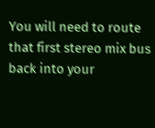You will need to route that first stereo mix bus back into your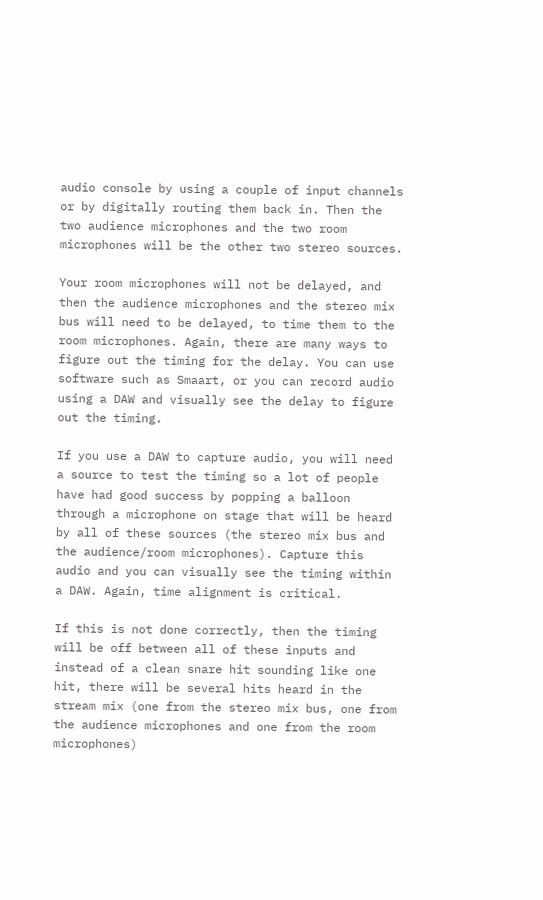audio console by using a couple of input channels or by digitally routing them back in. Then the two audience microphones and the two room microphones will be the other two stereo sources.

Your room microphones will not be delayed, and then the audience microphones and the stereo mix bus will need to be delayed, to time them to the room microphones. Again, there are many ways to figure out the timing for the delay. You can use software such as Smaart, or you can record audio using a DAW and visually see the delay to figure out the timing.

If you use a DAW to capture audio, you will need a source to test the timing so a lot of people have had good success by popping a balloon through a microphone on stage that will be heard by all of these sources (the stereo mix bus and the audience/room microphones). Capture this audio and you can visually see the timing within a DAW. Again, time alignment is critical.

If this is not done correctly, then the timing will be off between all of these inputs and instead of a clean snare hit sounding like one hit, there will be several hits heard in the stream mix (one from the stereo mix bus, one from the audience microphones and one from the room microphones)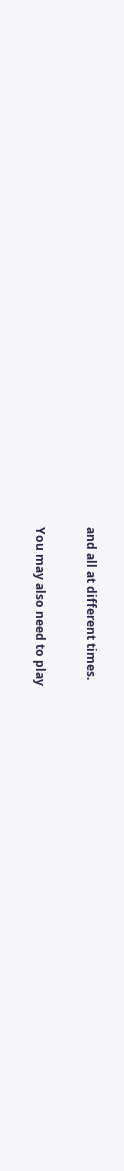and all at different times.

You may also need to play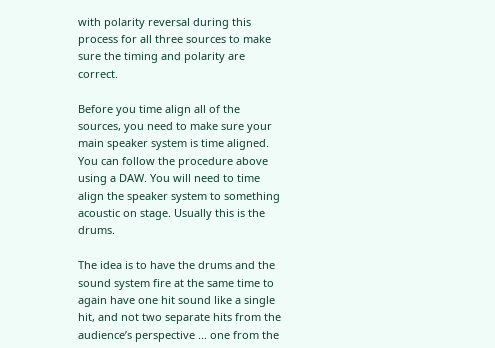with polarity reversal during this process for all three sources to make sure the timing and polarity are correct.

Before you time align all of the sources, you need to make sure your main speaker system is time aligned. You can follow the procedure above using a DAW. You will need to time align the speaker system to something acoustic on stage. Usually this is the drums.

The idea is to have the drums and the sound system fire at the same time to again have one hit sound like a single hit, and not two separate hits from the audience’s perspective ... one from the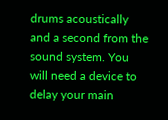drums acoustically and a second from the sound system. You will need a device to delay your main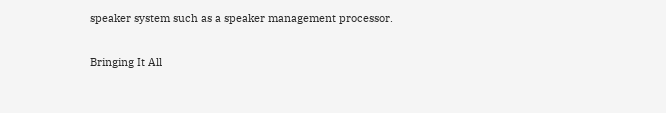speaker system such as a speaker management processor.

Bringing It All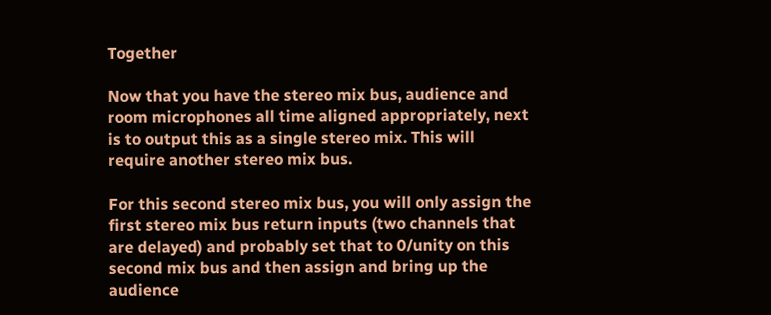Together

Now that you have the stereo mix bus, audience and room microphones all time aligned appropriately, next is to output this as a single stereo mix. This will require another stereo mix bus.

For this second stereo mix bus, you will only assign the first stereo mix bus return inputs (two channels that are delayed) and probably set that to 0/unity on this second mix bus and then assign and bring up the audience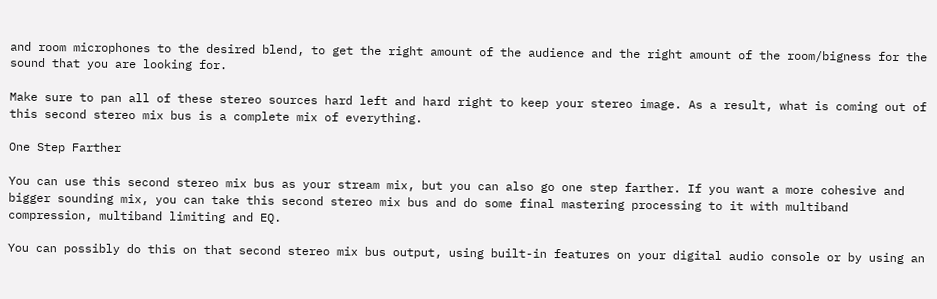and room microphones to the desired blend, to get the right amount of the audience and the right amount of the room/bigness for the sound that you are looking for.

Make sure to pan all of these stereo sources hard left and hard right to keep your stereo image. As a result, what is coming out of this second stereo mix bus is a complete mix of everything.

One Step Farther

You can use this second stereo mix bus as your stream mix, but you can also go one step farther. If you want a more cohesive and bigger sounding mix, you can take this second stereo mix bus and do some final mastering processing to it with multiband compression, multiband limiting and EQ.

You can possibly do this on that second stereo mix bus output, using built-in features on your digital audio console or by using an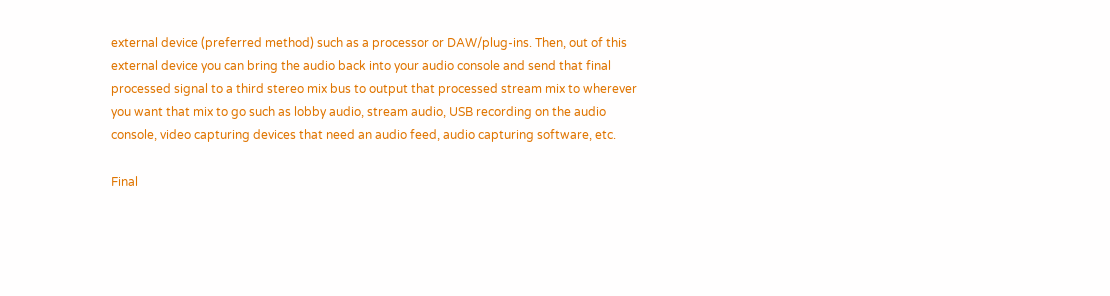external device (preferred method) such as a processor or DAW/plug-ins. Then, out of this external device you can bring the audio back into your audio console and send that final processed signal to a third stereo mix bus to output that processed stream mix to wherever you want that mix to go such as lobby audio, stream audio, USB recording on the audio console, video capturing devices that need an audio feed, audio capturing software, etc.

Final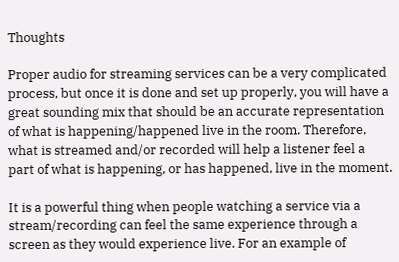Thoughts

Proper audio for streaming services can be a very complicated process, but once it is done and set up properly, you will have a great sounding mix that should be an accurate representation of what is happening/happened live in the room. Therefore, what is streamed and/or recorded will help a listener feel a part of what is happening, or has happened, live in the moment.

It is a powerful thing when people watching a service via a stream/recording can feel the same experience through a screen as they would experience live. For an example of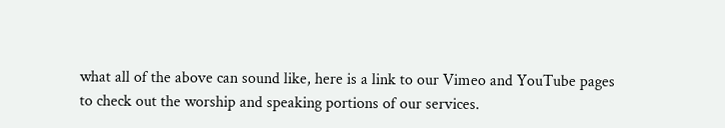what all of the above can sound like, here is a link to our Vimeo and YouTube pages to check out the worship and speaking portions of our services.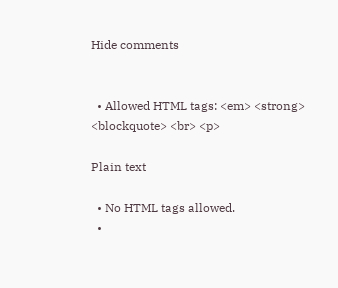Hide comments


  • Allowed HTML tags: <em> <strong> <blockquote> <br> <p>

Plain text

  • No HTML tags allowed.
  •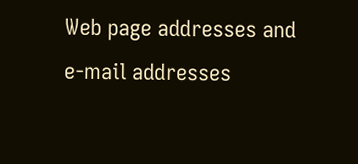Web page addresses and e-mail addresses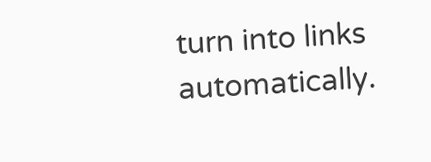turn into links automatically.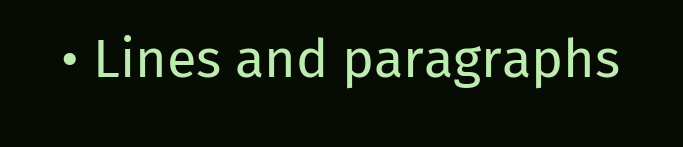• Lines and paragraphs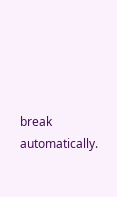break automatically.